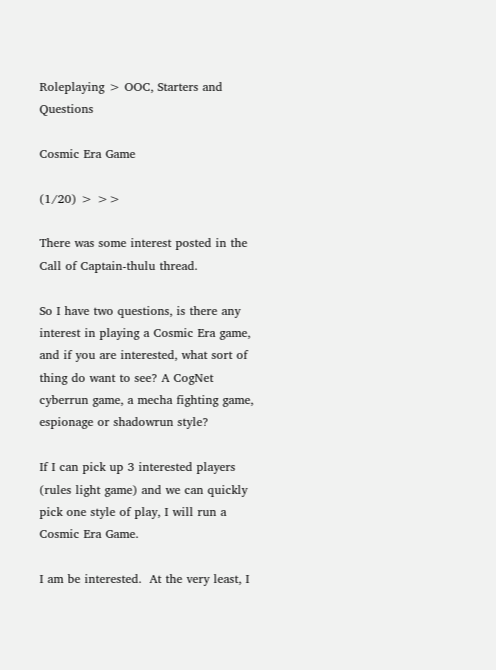Roleplaying > OOC, Starters and Questions

Cosmic Era Game

(1/20) > >>

There was some interest posted in the Call of Captain-thulu thread.

So I have two questions, is there any interest in playing a Cosmic Era game, and if you are interested, what sort of thing do want to see? A CogNet cyberrun game, a mecha fighting game, espionage or shadowrun style?

If I can pick up 3 interested players (rules light game) and we can quickly pick one style of play, I will run a Cosmic Era Game.

I am be interested.  At the very least, I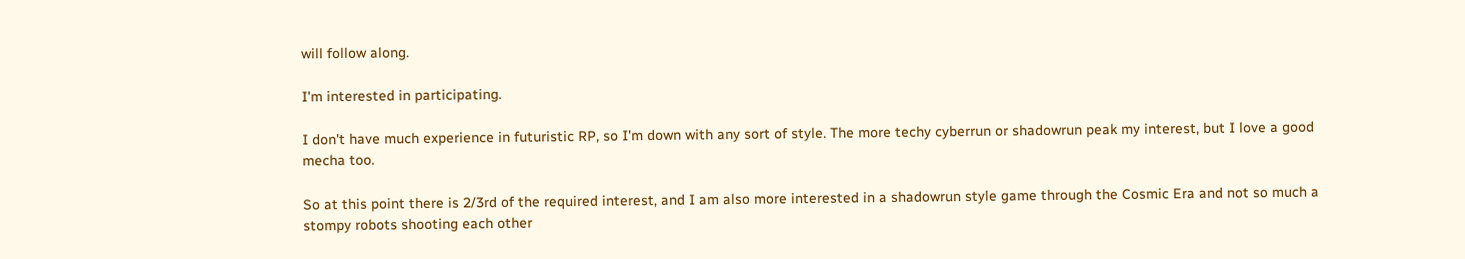will follow along.

I'm interested in participating.

I don't have much experience in futuristic RP, so I'm down with any sort of style. The more techy cyberrun or shadowrun peak my interest, but I love a good mecha too.

So at this point there is 2/3rd of the required interest, and I am also more interested in a shadowrun style game through the Cosmic Era and not so much a stompy robots shooting each other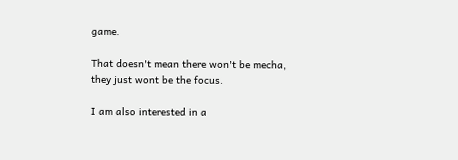game.

That doesn't mean there won't be mecha, they just wont be the focus.

I am also interested in a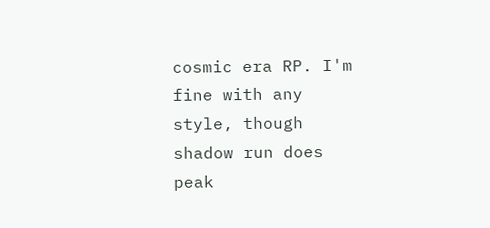cosmic era RP. I'm fine with any style, though shadow run does peak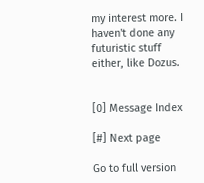my interest more. I haven't done any futuristic stuff either, like Dozus.


[0] Message Index

[#] Next page

Go to full version